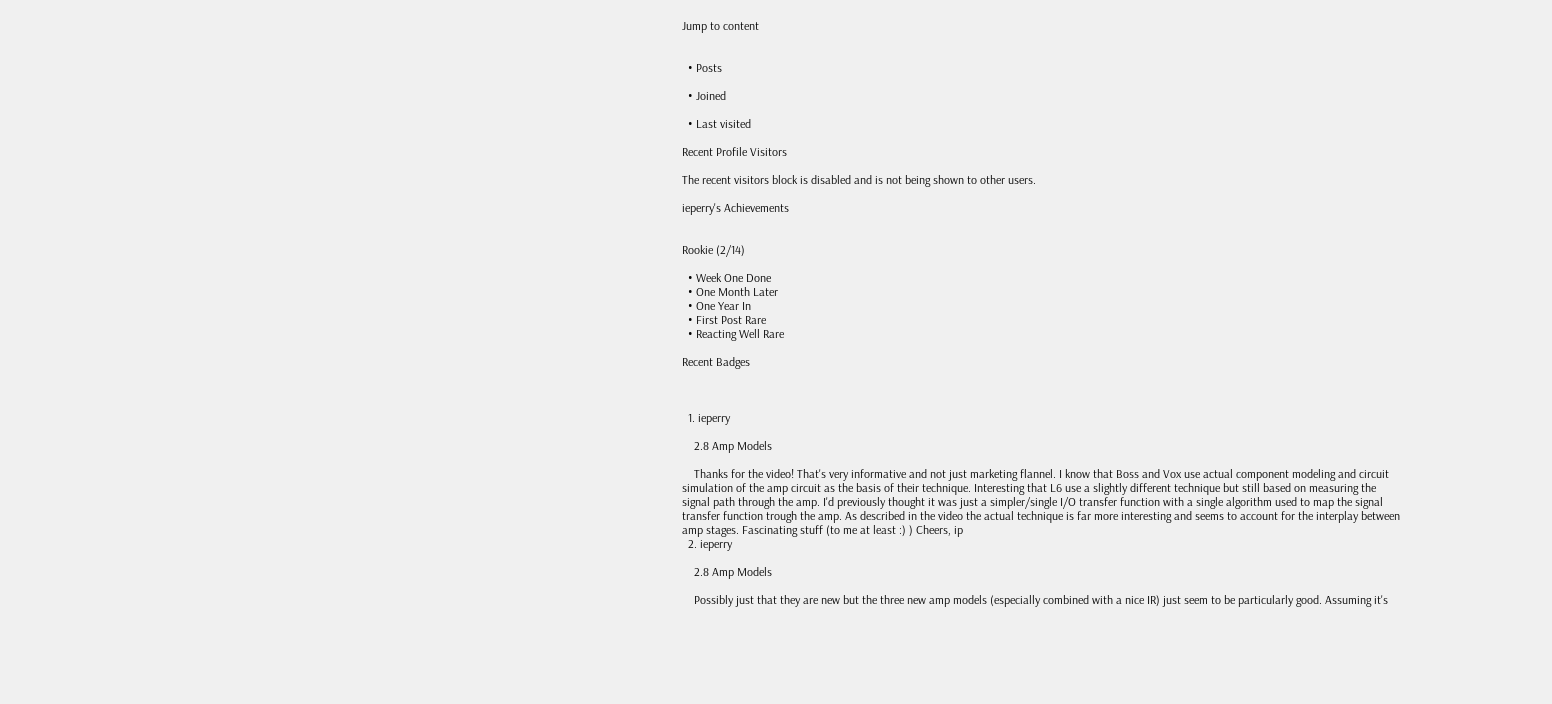Jump to content


  • Posts

  • Joined

  • Last visited

Recent Profile Visitors

The recent visitors block is disabled and is not being shown to other users.

ieperry's Achievements


Rookie (2/14)

  • Week One Done
  • One Month Later
  • One Year In
  • First Post Rare
  • Reacting Well Rare

Recent Badges



  1. ieperry

    2.8 Amp Models

    Thanks for the video! That's very informative and not just marketing flannel. I know that Boss and Vox use actual component modeling and circuit simulation of the amp circuit as the basis of their technique. Interesting that L6 use a slightly different technique but still based on measuring the signal path through the amp. I'd previously thought it was just a simpler/single I/O transfer function with a single algorithm used to map the signal transfer function trough the amp. As described in the video the actual technique is far more interesting and seems to account for the interplay between amp stages. Fascinating stuff (to me at least :) ) Cheers, ip
  2. ieperry

    2.8 Amp Models

    Possibly just that they are new but the three new amp models (especially combined with a nice IR) just seem to be particularly good. Assuming it's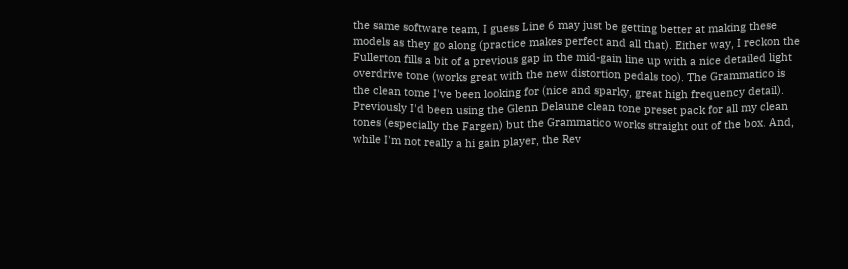the same software team, I guess Line 6 may just be getting better at making these models as they go along (practice makes perfect and all that). Either way, I reckon the Fullerton fills a bit of a previous gap in the mid-gain line up with a nice detailed light overdrive tone (works great with the new distortion pedals too). The Grammatico is the clean tome I've been looking for (nice and sparky, great high frequency detail). Previously I'd been using the Glenn Delaune clean tone preset pack for all my clean tones (especially the Fargen) but the Grammatico works straight out of the box. And, while I'm not really a hi gain player, the Rev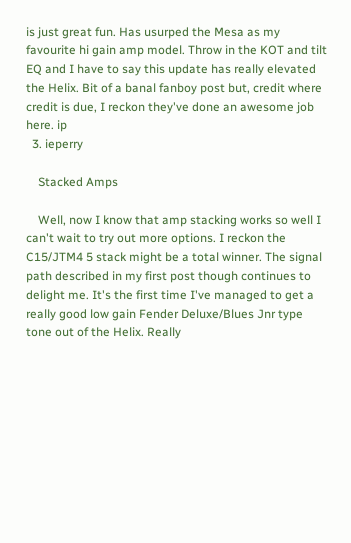is just great fun. Has usurped the Mesa as my favourite hi gain amp model. Throw in the KOT and tilt EQ and I have to say this update has really elevated the Helix. Bit of a banal fanboy post but, credit where credit is due, I reckon they've done an awesome job here. ip
  3. ieperry

    Stacked Amps

    Well, now I know that amp stacking works so well I can't wait to try out more options. I reckon the C15/JTM4 5 stack might be a total winner. The signal path described in my first post though continues to delight me. It's the first time I've managed to get a really good low gain Fender Deluxe/Blues Jnr type tone out of the Helix. Really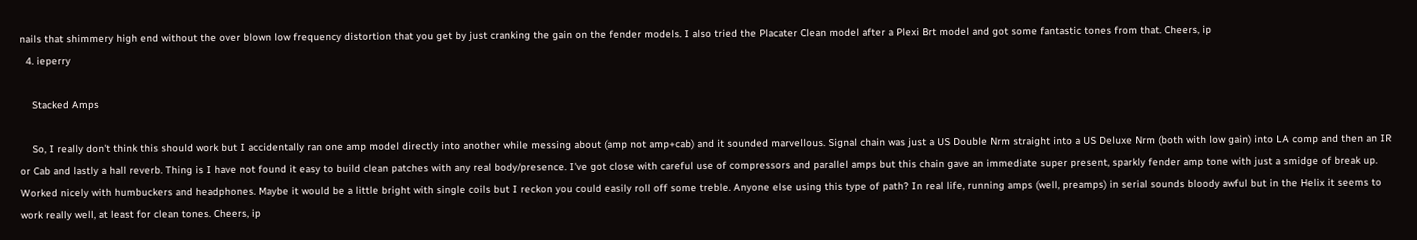nails that shimmery high end without the over blown low frequency distortion that you get by just cranking the gain on the fender models. I also tried the Placater Clean model after a Plexi Brt model and got some fantastic tones from that. Cheers, ip
  4. ieperry

    Stacked Amps

    So, I really don't think this should work but I accidentally ran one amp model directly into another while messing about (amp not amp+cab) and it sounded marvellous. Signal chain was just a US Double Nrm straight into a US Deluxe Nrm (both with low gain) into LA comp and then an IR or Cab and lastly a hall reverb. Thing is I have not found it easy to build clean patches with any real body/presence. I've got close with careful use of compressors and parallel amps but this chain gave an immediate super present, sparkly fender amp tone with just a smidge of break up. Worked nicely with humbuckers and headphones. Maybe it would be a little bright with single coils but I reckon you could easily roll off some treble. Anyone else using this type of path? In real life, running amps (well, preamps) in serial sounds bloody awful but in the Helix it seems to work really well, at least for clean tones. Cheers, ip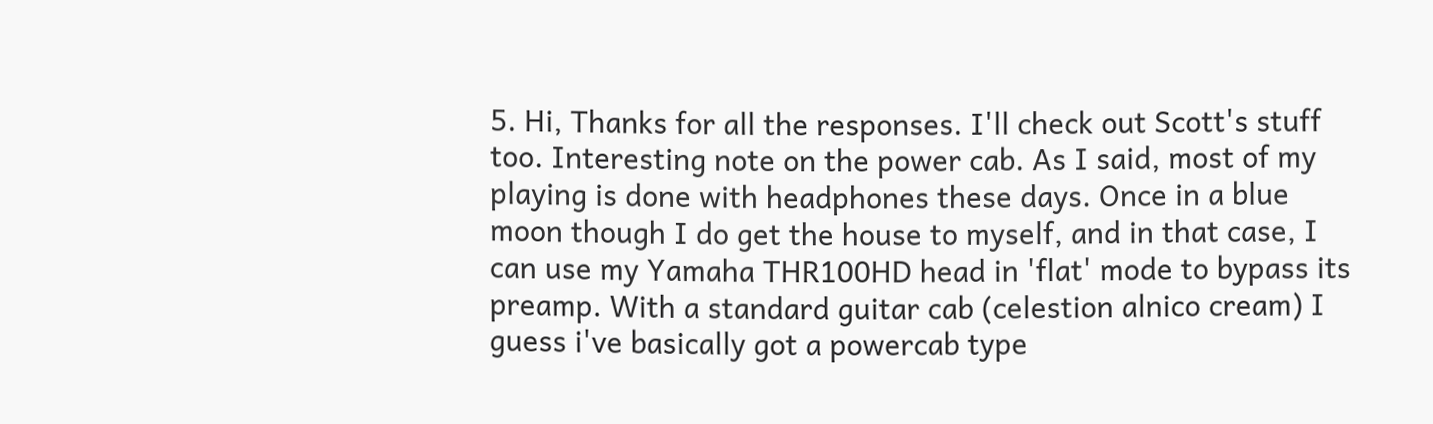5. Hi, Thanks for all the responses. I'll check out Scott's stuff too. Interesting note on the power cab. As I said, most of my playing is done with headphones these days. Once in a blue moon though I do get the house to myself, and in that case, I can use my Yamaha THR100HD head in 'flat' mode to bypass its preamp. With a standard guitar cab (celestion alnico cream) I guess i've basically got a powercab type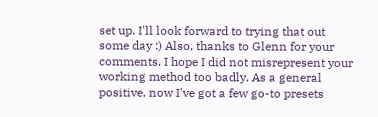set up. I'll look forward to trying that out some day :) Also, thanks to Glenn for your comments. I hope I did not misrepresent your working method too badly. As a general positive, now I've got a few go-to presets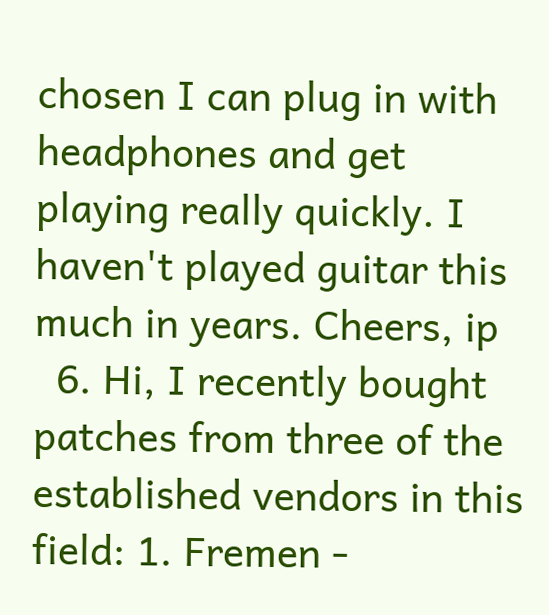chosen I can plug in with headphones and get playing really quickly. I haven't played guitar this much in years. Cheers, ip
  6. Hi, I recently bought patches from three of the established vendors in this field: 1. Fremen -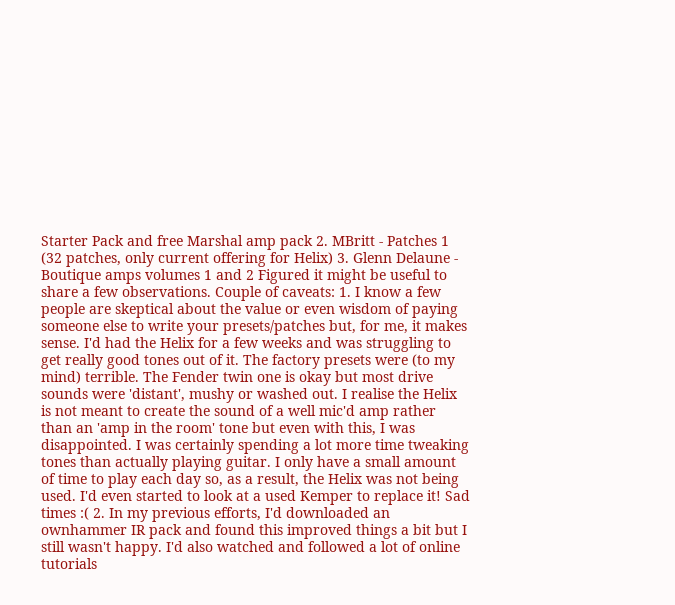Starter Pack and free Marshal amp pack 2. MBritt - Patches 1 (32 patches, only current offering for Helix) 3. Glenn Delaune - Boutique amps volumes 1 and 2 Figured it might be useful to share a few observations. Couple of caveats: 1. I know a few people are skeptical about the value or even wisdom of paying someone else to write your presets/patches but, for me, it makes sense. I'd had the Helix for a few weeks and was struggling to get really good tones out of it. The factory presets were (to my mind) terrible. The Fender twin one is okay but most drive sounds were 'distant', mushy or washed out. I realise the Helix is not meant to create the sound of a well mic'd amp rather than an 'amp in the room' tone but even with this, I was disappointed. I was certainly spending a lot more time tweaking tones than actually playing guitar. I only have a small amount of time to play each day so, as a result, the Helix was not being used. I'd even started to look at a used Kemper to replace it! Sad times :( 2. In my previous efforts, I'd downloaded an ownhammer IR pack and found this improved things a bit but I still wasn't happy. I'd also watched and followed a lot of online tutorials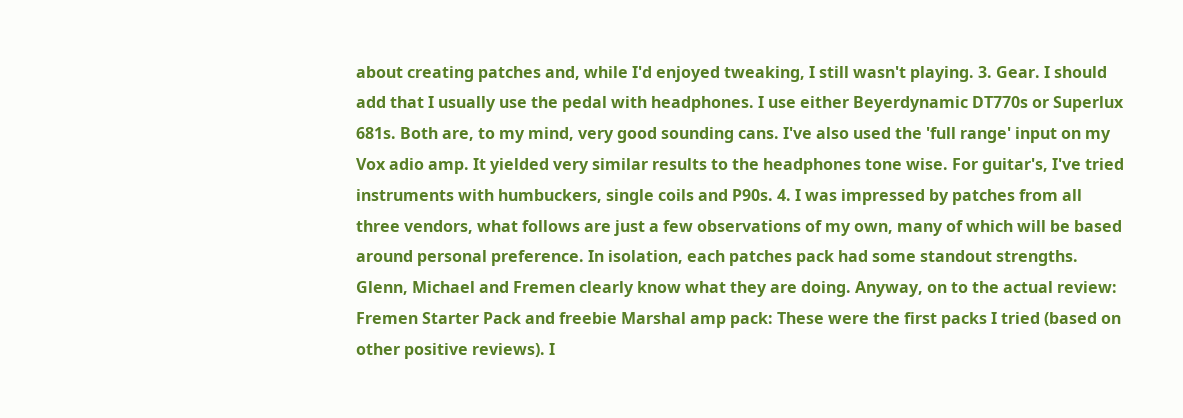about creating patches and, while I'd enjoyed tweaking, I still wasn't playing. 3. Gear. I should add that I usually use the pedal with headphones. I use either Beyerdynamic DT770s or Superlux 681s. Both are, to my mind, very good sounding cans. I've also used the 'full range' input on my Vox adio amp. It yielded very similar results to the headphones tone wise. For guitar's, I've tried instruments with humbuckers, single coils and P90s. 4. I was impressed by patches from all three vendors, what follows are just a few observations of my own, many of which will be based around personal preference. In isolation, each patches pack had some standout strengths. Glenn, Michael and Fremen clearly know what they are doing. Anyway, on to the actual review: Fremen Starter Pack and freebie Marshal amp pack: These were the first packs I tried (based on other positive reviews). I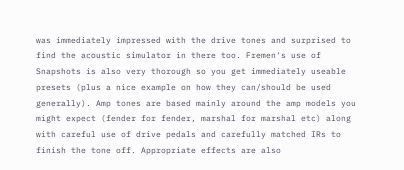was immediately impressed with the drive tones and surprised to find the acoustic simulator in there too. Fremen's use of Snapshots is also very thorough so you get immediately useable presets (plus a nice example on how they can/should be used generally). Amp tones are based mainly around the amp models you might expect (fender for fender, marshal for marshal etc) along with careful use of drive pedals and carefully matched IRs to finish the tone off. Appropriate effects are also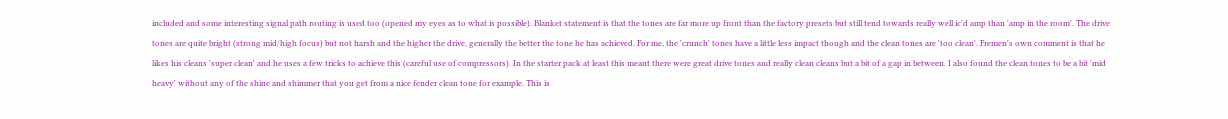included and some interesting signal path routing is used too (opened my eyes as to what is possible). Blanket statement is that the tones are far more up front than the factory presets but still tend towards really well ic'd amp than 'amp in the room'. The drive tones are quite bright (strong mid/high focus) but not harsh and the higher the drive, generally the better the tone he has achieved. For me, the 'crunch' tones have a little less impact though and the clean tones are 'too clean'. Fremen's own comment is that he likes his cleans 'super clean' and he uses a few tricks to achieve this (careful use of compressors). In the starter pack at least this meant there were great drive tones and really clean cleans but a bit of a gap in between. I also found the clean tones to be a bit 'mid heavy' without any of the shine and shimmer that you get from a nice fender clean tone for example. This is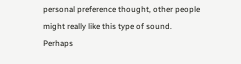personal preference thought, other people might really like this type of sound. Perhaps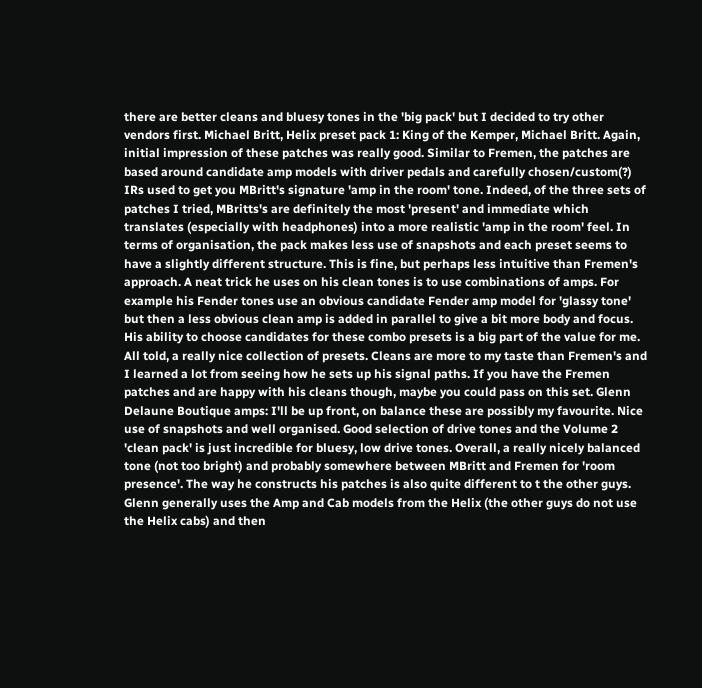there are better cleans and bluesy tones in the 'big pack' but I decided to try other vendors first. Michael Britt, Helix preset pack 1: King of the Kemper, Michael Britt. Again, initial impression of these patches was really good. Similar to Fremen, the patches are based around candidate amp models with driver pedals and carefully chosen/custom(?) IRs used to get you MBritt's signature 'amp in the room' tone. Indeed, of the three sets of patches I tried, MBritts's are definitely the most 'present' and immediate which translates (especially with headphones) into a more realistic 'amp in the room' feel. In terms of organisation, the pack makes less use of snapshots and each preset seems to have a slightly different structure. This is fine, but perhaps less intuitive than Fremen's approach. A neat trick he uses on his clean tones is to use combinations of amps. For example his Fender tones use an obvious candidate Fender amp model for 'glassy tone' but then a less obvious clean amp is added in parallel to give a bit more body and focus. His ability to choose candidates for these combo presets is a big part of the value for me. All told, a really nice collection of presets. Cleans are more to my taste than Fremen's and I learned a lot from seeing how he sets up his signal paths. If you have the Fremen patches and are happy with his cleans though, maybe you could pass on this set. Glenn Delaune Boutique amps: I'll be up front, on balance these are possibly my favourite. Nice use of snapshots and well organised. Good selection of drive tones and the Volume 2 'clean pack' is just incredible for bluesy, low drive tones. Overall, a really nicely balanced tone (not too bright) and probably somewhere between MBritt and Fremen for 'room presence'. The way he constructs his patches is also quite different to t the other guys. Glenn generally uses the Amp and Cab models from the Helix (the other guys do not use the Helix cabs) and then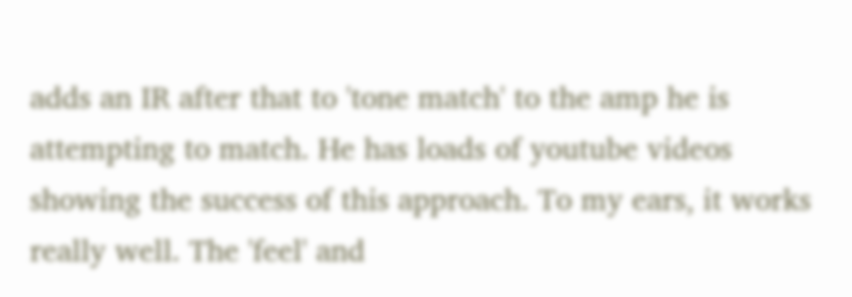adds an IR after that to 'tone match' to the amp he is attempting to match. He has loads of youtube videos showing the success of this approach. To my ears, it works really well. The 'feel' and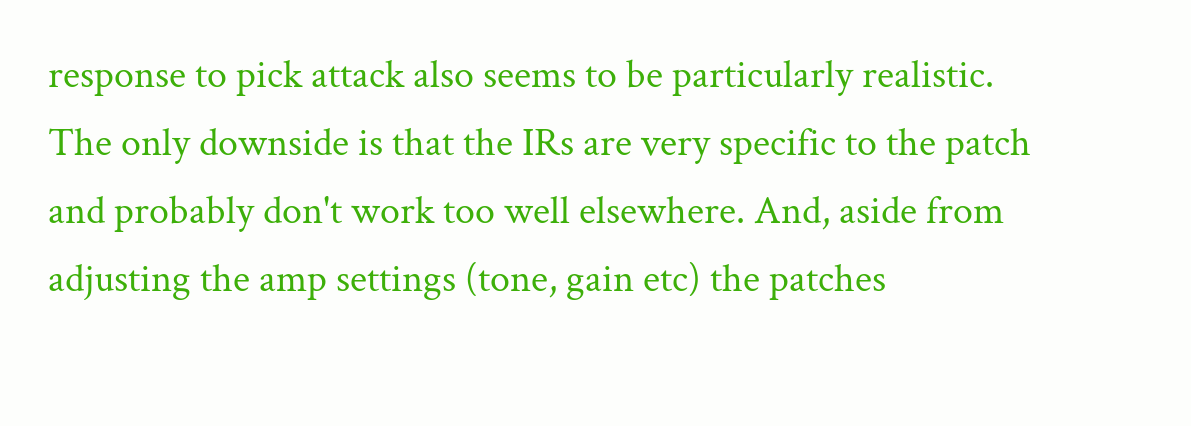response to pick attack also seems to be particularly realistic. The only downside is that the IRs are very specific to the patch and probably don't work too well elsewhere. And, aside from adjusting the amp settings (tone, gain etc) the patches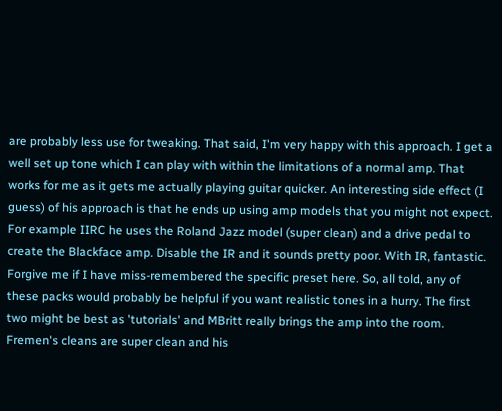are probably less use for tweaking. That said, I'm very happy with this approach. I get a well set up tone which I can play with within the limitations of a normal amp. That works for me as it gets me actually playing guitar quicker. An interesting side effect (I guess) of his approach is that he ends up using amp models that you might not expect. For example IIRC he uses the Roland Jazz model (super clean) and a drive pedal to create the Blackface amp. Disable the IR and it sounds pretty poor. With IR, fantastic. Forgive me if I have miss-remembered the specific preset here. So, all told, any of these packs would probably be helpful if you want realistic tones in a hurry. The first two might be best as 'tutorials' and MBritt really brings the amp into the room. Fremen's cleans are super clean and his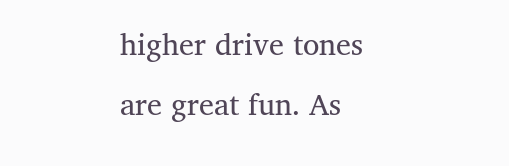higher drive tones are great fun. As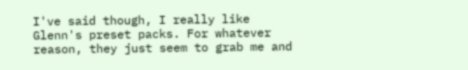I've said though, I really like Glenn's preset packs. For whatever reason, they just seem to grab me and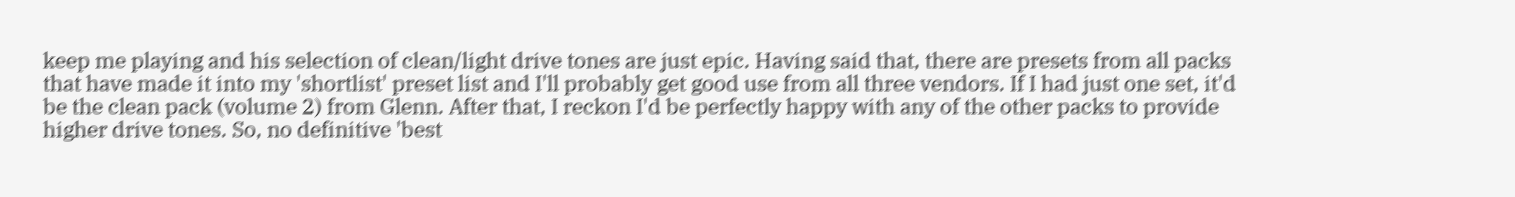keep me playing and his selection of clean/light drive tones are just epic. Having said that, there are presets from all packs that have made it into my 'shortlist' preset list and I'll probably get good use from all three vendors. If I had just one set, it'd be the clean pack (volume 2) from Glenn. After that, I reckon I'd be perfectly happy with any of the other packs to provide higher drive tones. So, no definitive 'best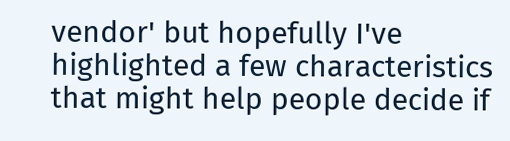vendor' but hopefully I've highlighted a few characteristics that might help people decide if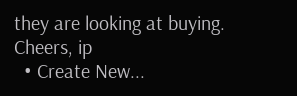they are looking at buying. Cheers, ip
  • Create New...